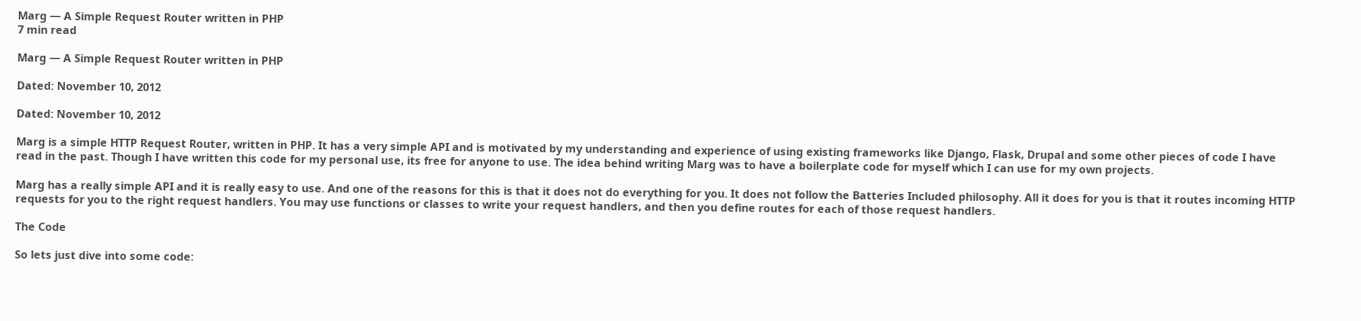Marg — A Simple Request Router written in PHP
7 min read

Marg — A Simple Request Router written in PHP

Dated: November 10, 2012

Dated: November 10, 2012

Marg is a simple HTTP Request Router, written in PHP. It has a very simple API and is motivated by my understanding and experience of using existing frameworks like Django, Flask, Drupal and some other pieces of code I have read in the past. Though I have written this code for my personal use, its free for anyone to use. The idea behind writing Marg was to have a boilerplate code for myself which I can use for my own projects.

Marg has a really simple API and it is really easy to use. And one of the reasons for this is that it does not do everything for you. It does not follow the Batteries Included philosophy. All it does for you is that it routes incoming HTTP requests for you to the right request handlers. You may use functions or classes to write your request handlers, and then you define routes for each of those request handlers.

The Code

So lets just dive into some code: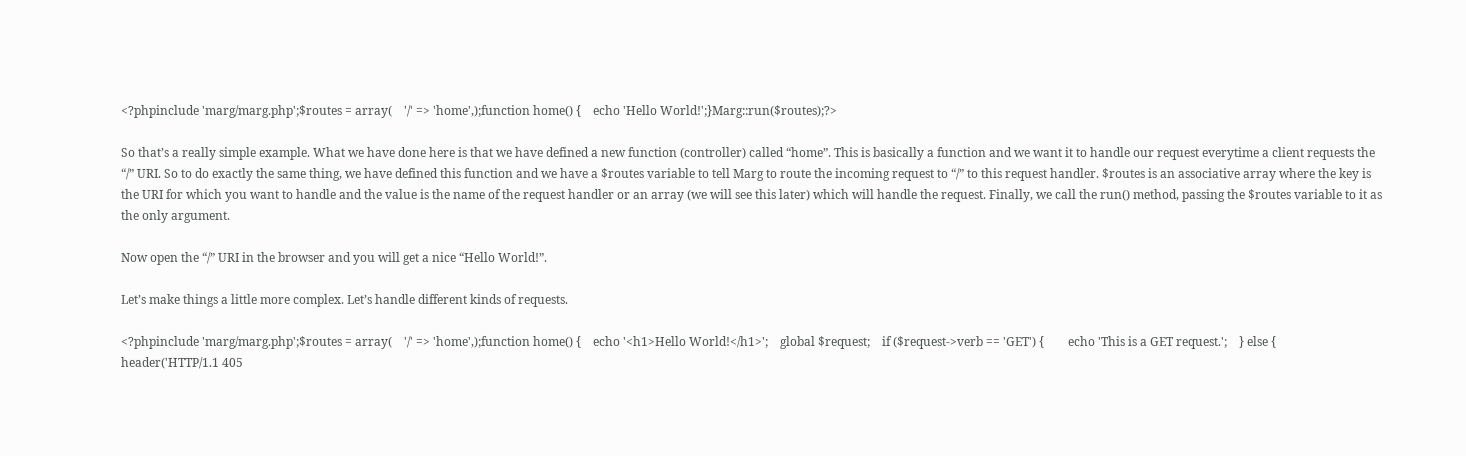<?phpinclude 'marg/marg.php';$routes = array(    '/' => 'home',);function home() {    echo 'Hello World!';}Marg::run($routes);?>

So that’s a really simple example. What we have done here is that we have defined a new function (controller) called “home”. This is basically a function and we want it to handle our request everytime a client requests the “/” URI. So to do exactly the same thing, we have defined this function and we have a $routes variable to tell Marg to route the incoming request to “/” to this request handler. $routes is an associative array where the key is the URI for which you want to handle and the value is the name of the request handler or an array (we will see this later) which will handle the request. Finally, we call the run() method, passing the $routes variable to it as the only argument.

Now open the “/” URI in the browser and you will get a nice “Hello World!”.

Let’s make things a little more complex. Let’s handle different kinds of requests.

<?phpinclude 'marg/marg.php';$routes = array(    '/' => 'home',);function home() {    echo '<h1>Hello World!</h1>';    global $request;    if ($request->verb == 'GET') {        echo 'This is a GET request.';    } else {        header('HTTP/1.1 405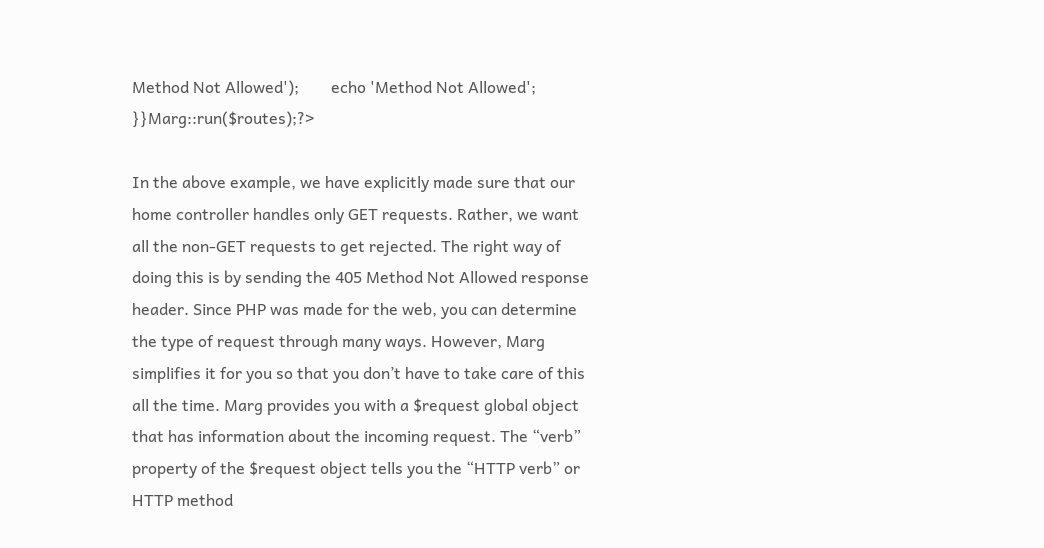Method Not Allowed');        echo 'Method Not Allowed';    }}Marg::run($routes);?>

In the above example, we have explicitly made sure that our home controller handles only GET requests. Rather, we want all the non-GET requests to get rejected. The right way of doing this is by sending the 405 Method Not Allowed response header. Since PHP was made for the web, you can determine the type of request through many ways. However, Marg simplifies it for you so that you don’t have to take care of this all the time. Marg provides you with a $request global object that has information about the incoming request. The “verb” property of the $request object tells you the “HTTP verb” or HTTP method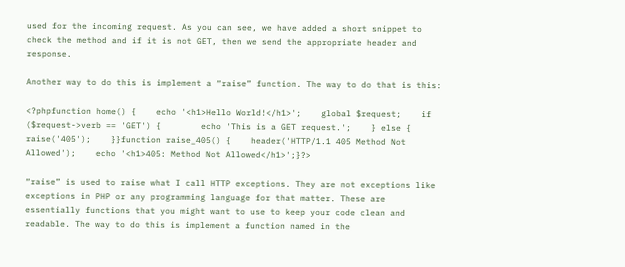used for the incoming request. As you can see, we have added a short snippet to check the method and if it is not GET, then we send the appropriate header and response.

Another way to do this is implement a “raise” function. The way to do that is this:

<?phpfunction home() {    echo '<h1>Hello World!</h1>';    global $request;    if ($request->verb == 'GET') {        echo 'This is a GET request.';    } else {        raise('405');    }}function raise_405() {    header('HTTP/1.1 405 Method Not Allowed');    echo '<h1>405: Method Not Allowed</h1>';}?>

“raise” is used to raise what I call HTTP exceptions. They are not exceptions like exceptions in PHP or any programming language for that matter. These are essentially functions that you might want to use to keep your code clean and readable. The way to do this is implement a function named in the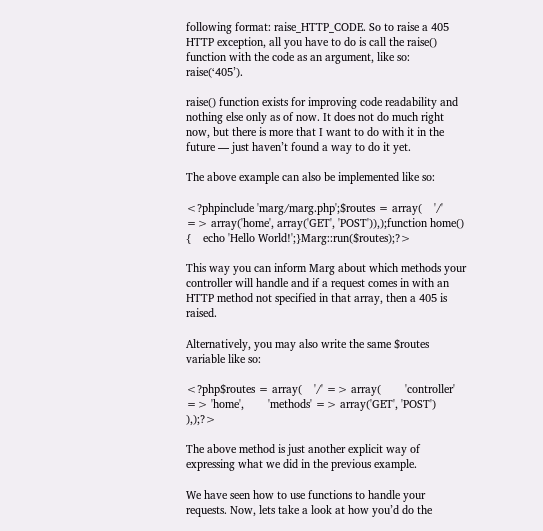following format: raise_HTTP_CODE. So to raise a 405 HTTP exception, all you have to do is call the raise() function with the code as an argument, like so: raise(‘405’).

raise() function exists for improving code readability and nothing else only as of now. It does not do much right now, but there is more that I want to do with it in the future — just haven’t found a way to do it yet.

The above example can also be implemented like so:

<?phpinclude 'marg/marg.php';$routes = array(    '/' => array('home', array('GET', 'POST')),);function home() {    echo 'Hello World!';}Marg::run($routes);?>

This way you can inform Marg about which methods your controller will handle and if a request comes in with an HTTP method not specified in that array, then a 405 is raised.

Alternatively, you may also write the same $routes variable like so:

<?php$routes = array(    '/' => array(        'controller' => 'home',        'methods' => array('GET', 'POST')    ),);?>

The above method is just another explicit way of expressing what we did in the previous example.

We have seen how to use functions to handle your requests. Now, lets take a look at how you’d do the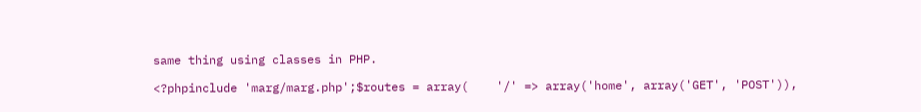same thing using classes in PHP.

<?phpinclude 'marg/marg.php';$routes = array(    '/' => array('home', array('GET', 'POST')),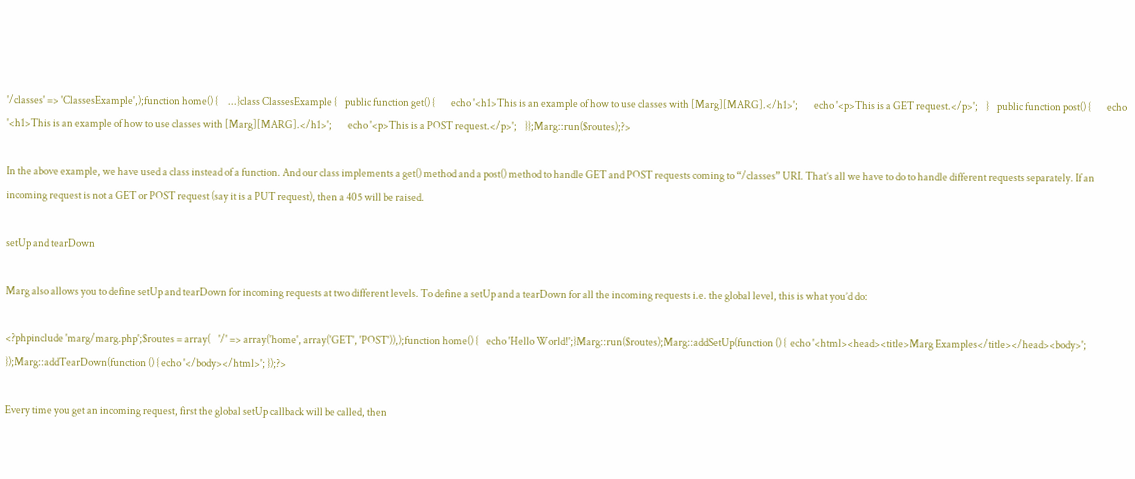'/classes' => 'ClassesExample',);function home() {     ...}class ClassesExample {    public function get() {        echo '<h1>This is an example of how to use classes with [Marg][MARG].</h1>';        echo '<p>This is a GET request.</p>';    }    public function post() {        echo '<h1>This is an example of how to use classes with [Marg][MARG].</h1>';        echo '<p>This is a POST request.</p>';    }};Marg::run($routes);?>

In the above example, we have used a class instead of a function. And our class implements a get() method and a post() method to handle GET and POST requests coming to “/classes” URI. That’s all we have to do to handle different requests separately. If an incoming request is not a GET or POST request (say it is a PUT request), then a 405 will be raised.

setUp and tearDown

Marg also allows you to define setUp and tearDown for incoming requests at two different levels. To define a setUp and a tearDown for all the incoming requests i.e. the global level, this is what you’d do:

<?phpinclude 'marg/marg.php';$routes = array(    '/' => array('home', array('GET', 'POST')),);function home() {    echo 'Hello World!';}Marg::run($routes);Marg::addSetUp(function () {  echo '<html><head><title>Marg Examples</title></head><body>'; });Marg::addTearDown(function () { echo '</body></html>'; });?>

Every time you get an incoming request, first the global setUp callback will be called, then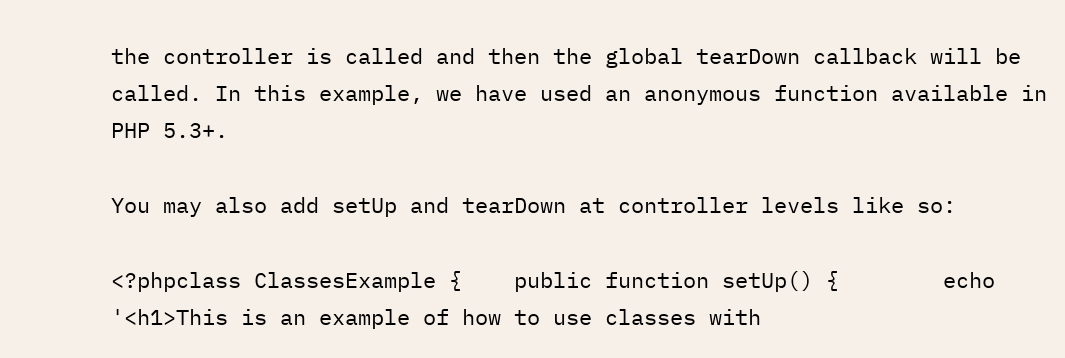the controller is called and then the global tearDown callback will be called. In this example, we have used an anonymous function available in PHP 5.3+.

You may also add setUp and tearDown at controller levels like so:

<?phpclass ClassesExample {    public function setUp() {        echo '<h1>This is an example of how to use classes with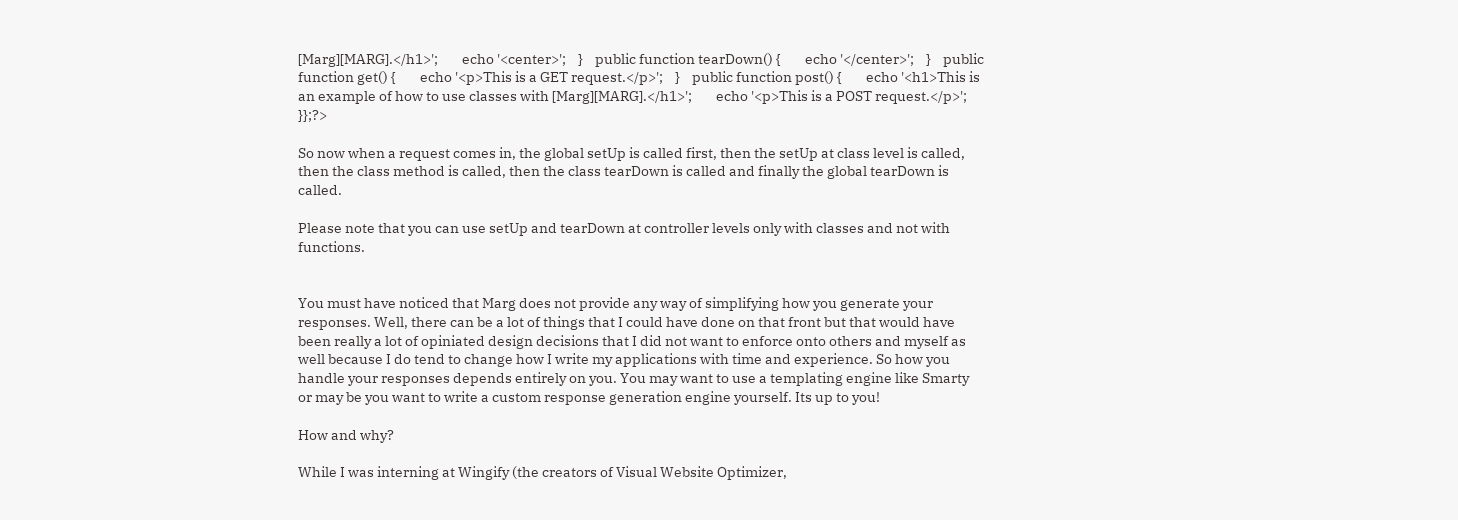[Marg][MARG].</h1>';        echo '<center>';    }    public function tearDown() {        echo '</center>';    }    public function get() {        echo '<p>This is a GET request.</p>';    }    public function post() {        echo '<h1>This is an example of how to use classes with [Marg][MARG].</h1>';        echo '<p>This is a POST request.</p>';    }};?>

So now when a request comes in, the global setUp is called first, then the setUp at class level is called, then the class method is called, then the class tearDown is called and finally the global tearDown is called.

Please note that you can use setUp and tearDown at controller levels only with classes and not with functions.


You must have noticed that Marg does not provide any way of simplifying how you generate your responses. Well, there can be a lot of things that I could have done on that front but that would have been really a lot of opiniated design decisions that I did not want to enforce onto others and myself as well because I do tend to change how I write my applications with time and experience. So how you handle your responses depends entirely on you. You may want to use a templating engine like Smarty or may be you want to write a custom response generation engine yourself. Its up to you!

How and why?

While I was interning at Wingify (the creators of Visual Website Optimizer,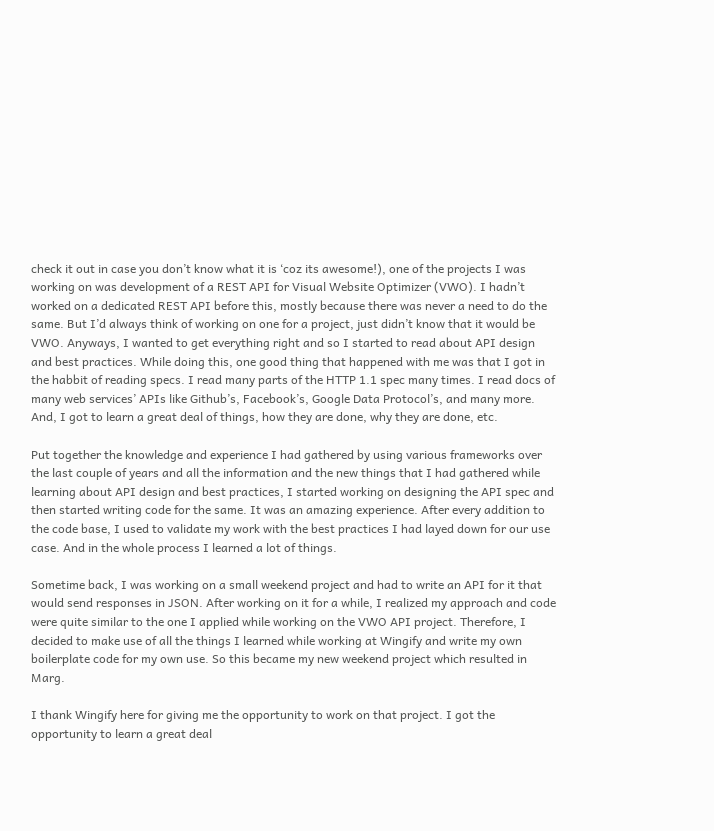check it out in case you don’t know what it is ‘coz its awesome!), one of the projects I was working on was development of a REST API for Visual Website Optimizer (VWO). I hadn’t worked on a dedicated REST API before this, mostly because there was never a need to do the same. But I’d always think of working on one for a project, just didn’t know that it would be VWO. Anyways, I wanted to get everything right and so I started to read about API design and best practices. While doing this, one good thing that happened with me was that I got in the habbit of reading specs. I read many parts of the HTTP 1.1 spec many times. I read docs of many web services’ APIs like Github’s, Facebook’s, Google Data Protocol’s, and many more. And, I got to learn a great deal of things, how they are done, why they are done, etc.

Put together the knowledge and experience I had gathered by using various frameworks over the last couple of years and all the information and the new things that I had gathered while learning about API design and best practices, I started working on designing the API spec and then started writing code for the same. It was an amazing experience. After every addition to the code base, I used to validate my work with the best practices I had layed down for our use case. And in the whole process I learned a lot of things.

Sometime back, I was working on a small weekend project and had to write an API for it that would send responses in JSON. After working on it for a while, I realized my approach and code were quite similar to the one I applied while working on the VWO API project. Therefore, I decided to make use of all the things I learned while working at Wingify and write my own boilerplate code for my own use. So this became my new weekend project which resulted in Marg.

I thank Wingify here for giving me the opportunity to work on that project. I got the opportunity to learn a great deal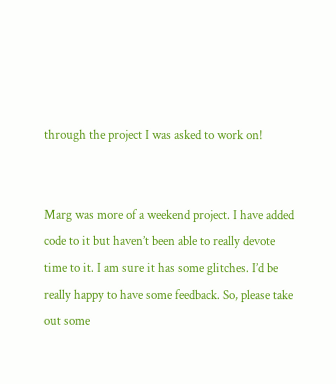through the project I was asked to work on!


Marg was more of a weekend project. I have added code to it but haven’t been able to really devote time to it. I am sure it has some glitches. I’d be really happy to have some feedback. So, please take out some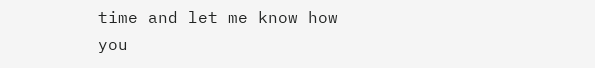time and let me know how you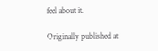feel about it.

Originally published at